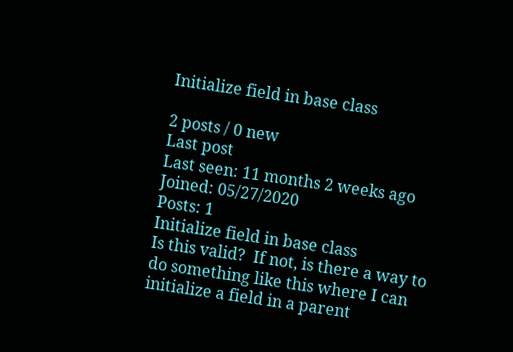Initialize field in base class

2 posts / 0 new
Last post
Last seen: 11 months 2 weeks ago
Joined: 05/27/2020
Posts: 1
Initialize field in base class
Is this valid?  If not, is there a way to do something like this where I can initialize a field in a parent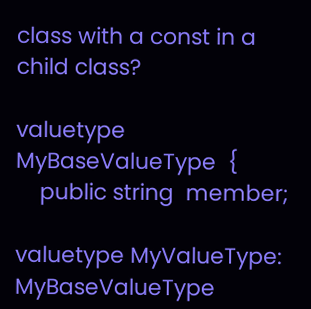class with a const in a child class?

valuetype MyBaseValueType  {
    public string  member;

valuetype MyValueType:
MyBaseValueType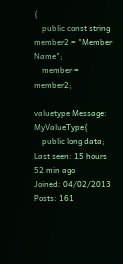{
    public const string member2 = "Member Name";
    member = member2;

valuetype Message: MyValueType{
    public long data;
Last seen: 15 hours 52 min ago
Joined: 04/02/2013
Posts: 161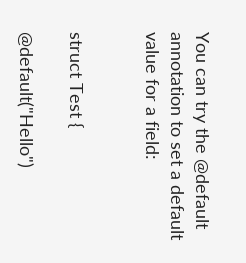You can try the @default annotation to set a default value for a field:


struct Test {

@default("Hello")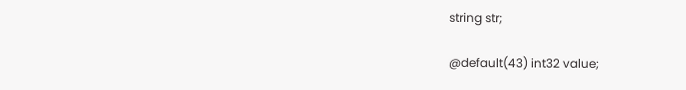string str;

@default(43) int32 value;